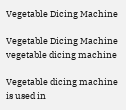Vegetable Dicing Machine

Vegetable Dicing Machine
vegetable dicing machine

Vegetable dicing machine is used in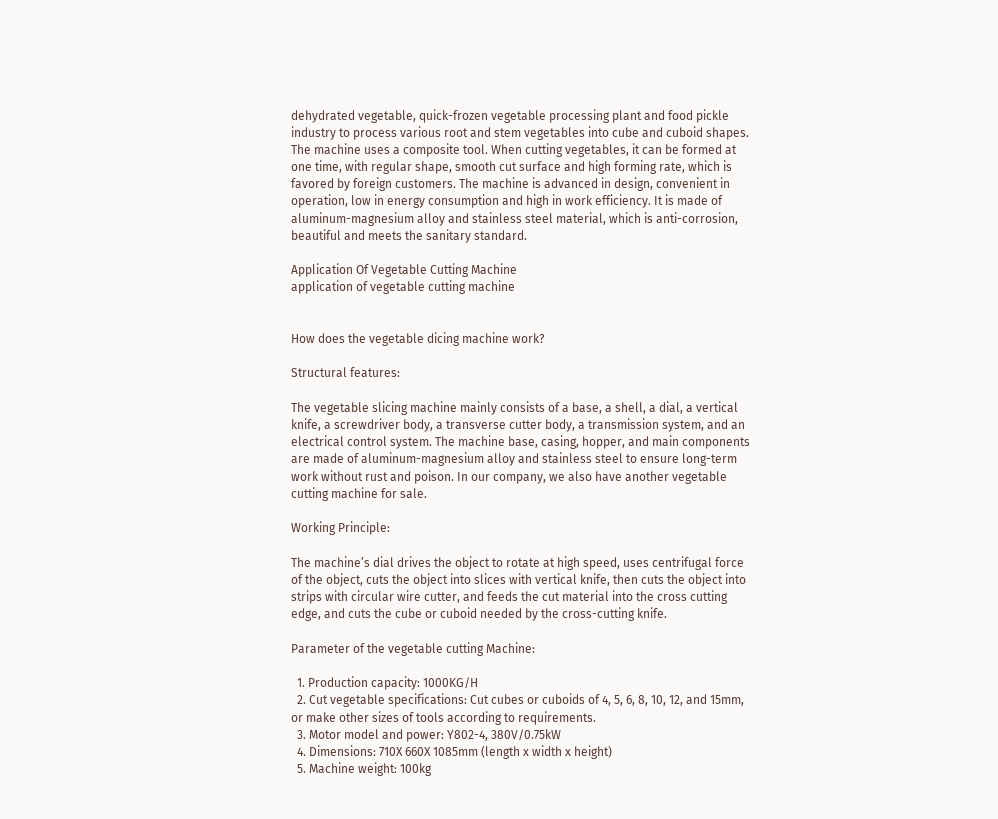dehydrated vegetable, quick-frozen vegetable processing plant and food pickle industry to process various root and stem vegetables into cube and cuboid shapes. The machine uses a composite tool. When cutting vegetables, it can be formed at one time, with regular shape, smooth cut surface and high forming rate, which is favored by foreign customers. The machine is advanced in design, convenient in operation, low in energy consumption and high in work efficiency. It is made of aluminum-magnesium alloy and stainless steel material, which is anti-corrosion, beautiful and meets the sanitary standard.

Application Of Vegetable Cutting Machine
application of vegetable cutting machine


How does the vegetable dicing machine work?

Structural features:

The vegetable slicing machine mainly consists of a base, a shell, a dial, a vertical knife, a screwdriver body, a transverse cutter body, a transmission system, and an electrical control system. The machine base, casing, hopper, and main components are made of aluminum-magnesium alloy and stainless steel to ensure long-term work without rust and poison. In our company, we also have another vegetable cutting machine for sale.

Working Principle:

The machine’s dial drives the object to rotate at high speed, uses centrifugal force of the object, cuts the object into slices with vertical knife, then cuts the object into strips with circular wire cutter, and feeds the cut material into the cross cutting edge, and cuts the cube or cuboid needed by the cross-cutting knife.

Parameter of the vegetable cutting Machine:

  1. Production capacity: 1000KG/H
  2. Cut vegetable specifications: Cut cubes or cuboids of 4, 5, 6, 8, 10, 12, and 15mm, or make other sizes of tools according to requirements.
  3. Motor model and power: Y802-4, 380V/0.75kW
  4. Dimensions: 710X 660X 1085mm (length x width x height)
  5. Machine weight: 100kg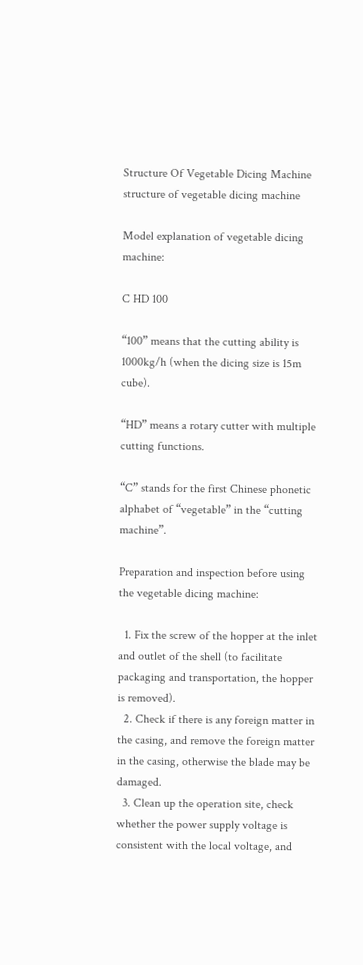Structure Of Vegetable Dicing Machine
structure of vegetable dicing machine

Model explanation of vegetable dicing machine:

C HD 100

“100” means that the cutting ability is 1000kg/h (when the dicing size is 15m cube).

“HD” means a rotary cutter with multiple cutting functions.

“C” stands for the first Chinese phonetic alphabet of “vegetable” in the “cutting machine”.

Preparation and inspection before using the vegetable dicing machine:

  1. Fix the screw of the hopper at the inlet and outlet of the shell (to facilitate packaging and transportation, the hopper is removed).
  2. Check if there is any foreign matter in the casing, and remove the foreign matter in the casing, otherwise the blade may be damaged.
  3. Clean up the operation site, check whether the power supply voltage is consistent with the local voltage, and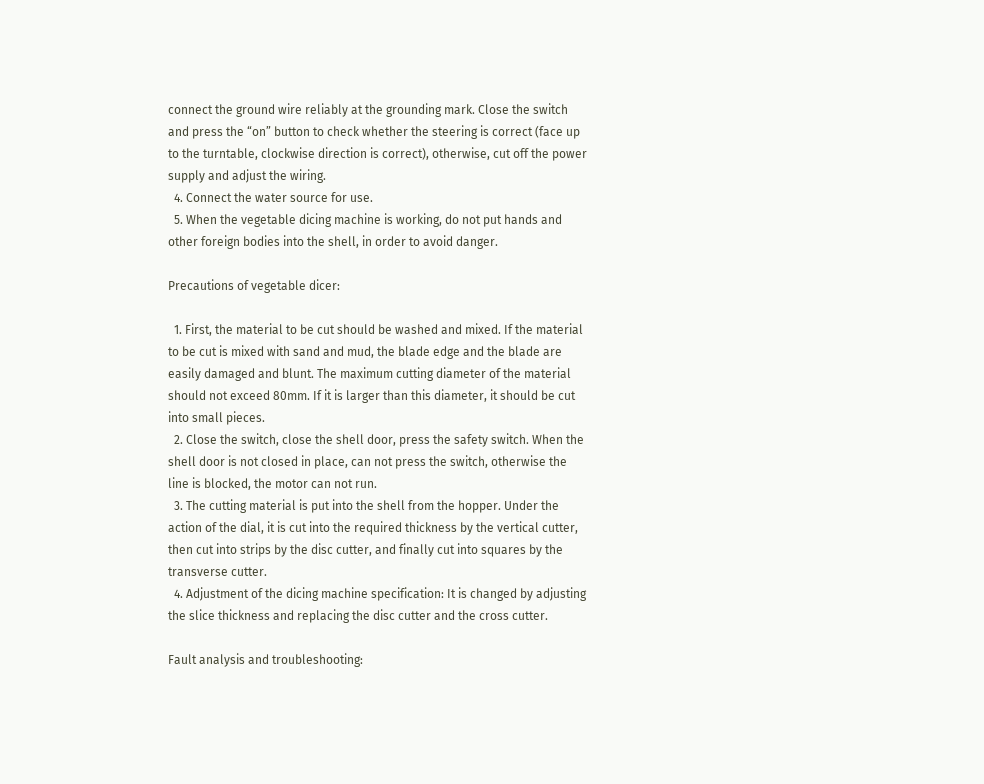connect the ground wire reliably at the grounding mark. Close the switch and press the “on” button to check whether the steering is correct (face up to the turntable, clockwise direction is correct), otherwise, cut off the power supply and adjust the wiring.
  4. Connect the water source for use.
  5. When the vegetable dicing machine is working, do not put hands and other foreign bodies into the shell, in order to avoid danger.

Precautions of vegetable dicer:

  1. First, the material to be cut should be washed and mixed. If the material to be cut is mixed with sand and mud, the blade edge and the blade are easily damaged and blunt. The maximum cutting diameter of the material should not exceed 80mm. If it is larger than this diameter, it should be cut into small pieces.
  2. Close the switch, close the shell door, press the safety switch. When the shell door is not closed in place, can not press the switch, otherwise the line is blocked, the motor can not run.
  3. The cutting material is put into the shell from the hopper. Under the action of the dial, it is cut into the required thickness by the vertical cutter, then cut into strips by the disc cutter, and finally cut into squares by the transverse cutter.
  4. Adjustment of the dicing machine specification: It is changed by adjusting the slice thickness and replacing the disc cutter and the cross cutter.

Fault analysis and troubleshooting: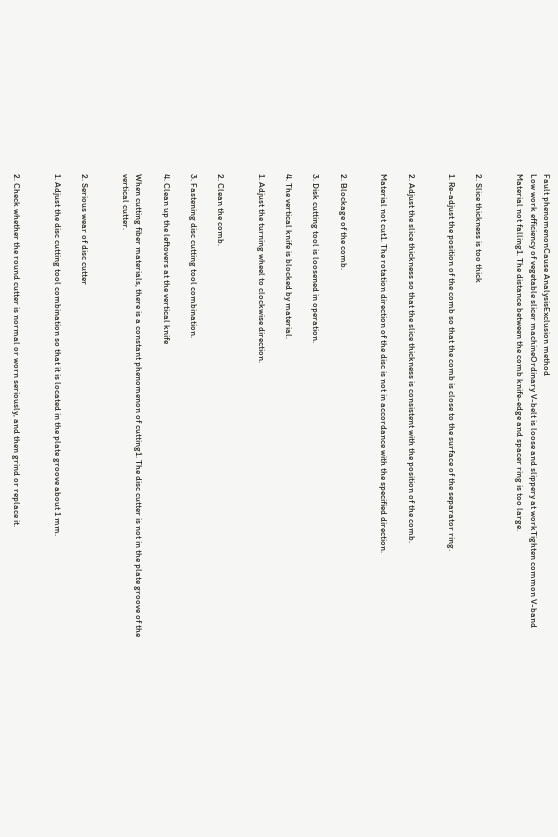Fault phenomenonCause AnalysisExclusion method
Low work efficiency of vegetable slicer machineOrdinary V-belt is loose and slippery at workTighten common V-band
Material not falling1. The distance between the comb knife-edge and spacer ring is too large.


2. Slice thickness is too thick

1. Re-adjust the position of the comb so that the comb is close to the surface of the separator ring.


2. Adjust the slice thickness so that the slice thickness is consistent with the position of the comb.

Material not cut1. The rotation direction of the disc is not in accordance with the specified direction.


2. Blockage of the comb.

3. Disk cutting tool is loosened in operation.

4. The vertical knife is blocked by material.

1. Adjust the turning wheel to clockwise direction.


2. Clean the comb.

3. Fastening disc cutting tool combination.

4. Clean up the leftovers at the vertical knife

When cutting fiber materials, there is a constant phenomenon of cutting1. The disc cutter is not in the plate groove of the vertical cutter.


2. Serious wear of disc cutter

1. Adjust the disc cutting tool combination so that it is located in the plate groove about 1 mm.


2. Check whether the round cutter is normal or worn seriously, and then grind or replace it.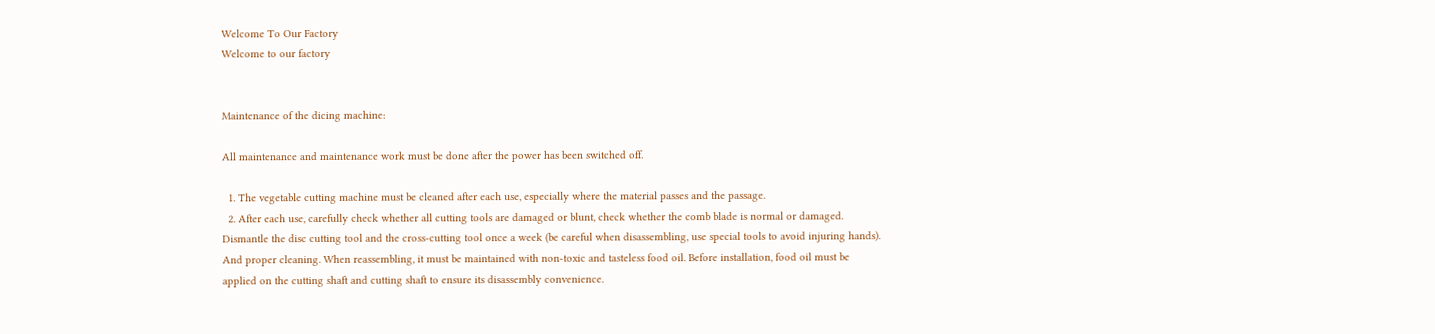Welcome To Our Factory
Welcome to our factory


Maintenance of the dicing machine:

All maintenance and maintenance work must be done after the power has been switched off.

  1. The vegetable cutting machine must be cleaned after each use, especially where the material passes and the passage.
  2. After each use, carefully check whether all cutting tools are damaged or blunt, check whether the comb blade is normal or damaged. Dismantle the disc cutting tool and the cross-cutting tool once a week (be careful when disassembling, use special tools to avoid injuring hands). And proper cleaning. When reassembling, it must be maintained with non-toxic and tasteless food oil. Before installation, food oil must be applied on the cutting shaft and cutting shaft to ensure its disassembly convenience.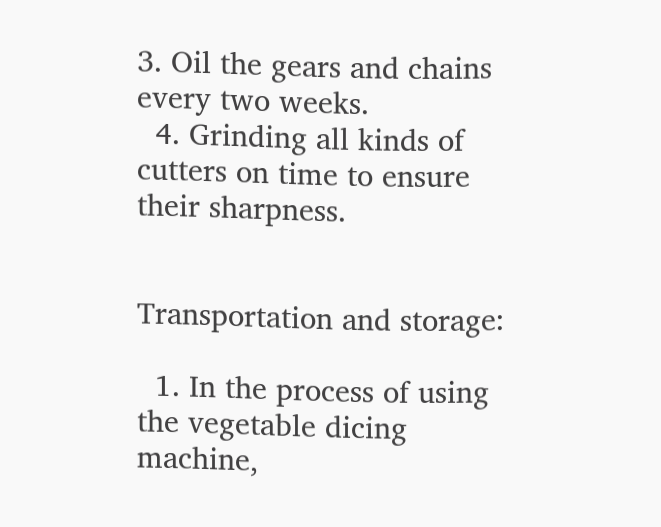3. Oil the gears and chains every two weeks.
  4. Grinding all kinds of cutters on time to ensure their sharpness.


Transportation and storage:

  1. In the process of using the vegetable dicing machine,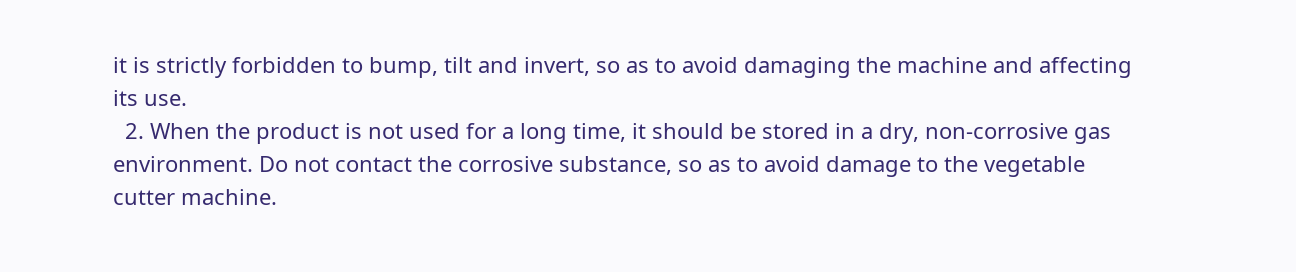it is strictly forbidden to bump, tilt and invert, so as to avoid damaging the machine and affecting its use.
  2. When the product is not used for a long time, it should be stored in a dry, non-corrosive gas environment. Do not contact the corrosive substance, so as to avoid damage to the vegetable cutter machine.